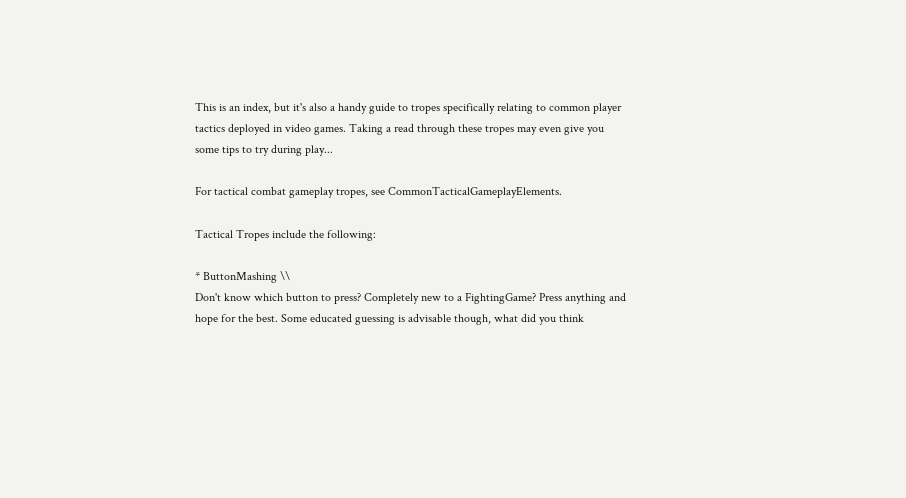This is an index, but it's also a handy guide to tropes specifically relating to common player tactics deployed in video games. Taking a read through these tropes may even give you some tips to try during play...

For tactical combat gameplay tropes, see CommonTacticalGameplayElements.

Tactical Tropes include the following:

* ButtonMashing \\
Don't know which button to press? Completely new to a FightingGame? Press anything and hope for the best. Some educated guessing is advisable though, what did you think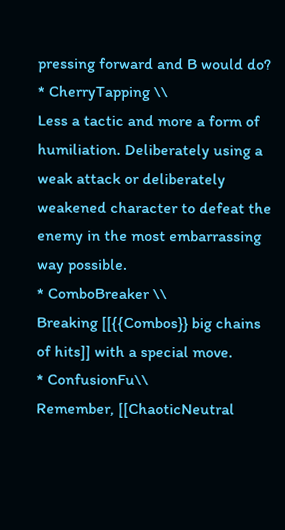pressing forward and B would do?
* CherryTapping \\
Less a tactic and more a form of humiliation. Deliberately using a weak attack or deliberately weakened character to defeat the enemy in the most embarrassing way possible.
* ComboBreaker \\
Breaking [[{{Combos}} big chains of hits]] with a special move.
* ConfusionFu\\
Remember, [[ChaoticNeutral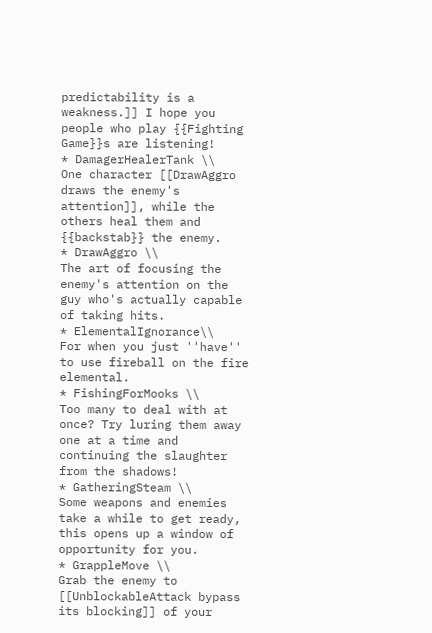predictability is a weakness.]] I hope you people who play {{Fighting Game}}s are listening!
* DamagerHealerTank \\
One character [[DrawAggro draws the enemy's attention]], while the others heal them and {{backstab}} the enemy.
* DrawAggro \\
The art of focusing the enemy's attention on the guy who's actually capable of taking hits.
* ElementalIgnorance\\
For when you just ''have'' to use fireball on the fire elemental.
* FishingForMooks \\
Too many to deal with at once? Try luring them away one at a time and continuing the slaughter from the shadows!
* GatheringSteam \\
Some weapons and enemies take a while to get ready, this opens up a window of opportunity for you.
* GrappleMove \\
Grab the enemy to [[UnblockableAttack bypass its blocking]] of your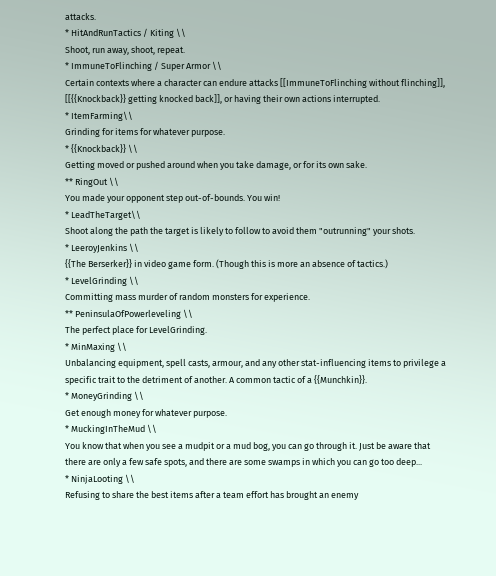attacks.
* HitAndRunTactics / Kiting \\
Shoot, run away, shoot, repeat.
* ImmuneToFlinching / Super Armor \\
Certain contexts where a character can endure attacks [[ImmuneToFlinching without flinching]], [[{{Knockback}} getting knocked back]], or having their own actions interrupted.
* ItemFarming\\
Grinding for items for whatever purpose.
* {{Knockback}} \\
Getting moved or pushed around when you take damage, or for its own sake.
** RingOut \\
You made your opponent step out-of-bounds. You win!
* LeadTheTarget\\
Shoot along the path the target is likely to follow to avoid them "outrunning" your shots.
* LeeroyJenkins \\
{{The Berserker}} in video game form. (Though this is more an absence of tactics.)
* LevelGrinding \\
Committing mass murder of random monsters for experience.
** PeninsulaOfPowerleveling \\
The perfect place for LevelGrinding.
* MinMaxing \\
Unbalancing equipment, spell casts, armour, and any other stat-influencing items to privilege a specific trait to the detriment of another. A common tactic of a {{Munchkin}}.
* MoneyGrinding \\
Get enough money for whatever purpose.
* MuckingInTheMud \\
You know that when you see a mudpit or a mud bog, you can go through it. Just be aware that there are only a few safe spots, and there are some swamps in which you can go too deep...
* NinjaLooting \\
Refusing to share the best items after a team effort has brought an enemy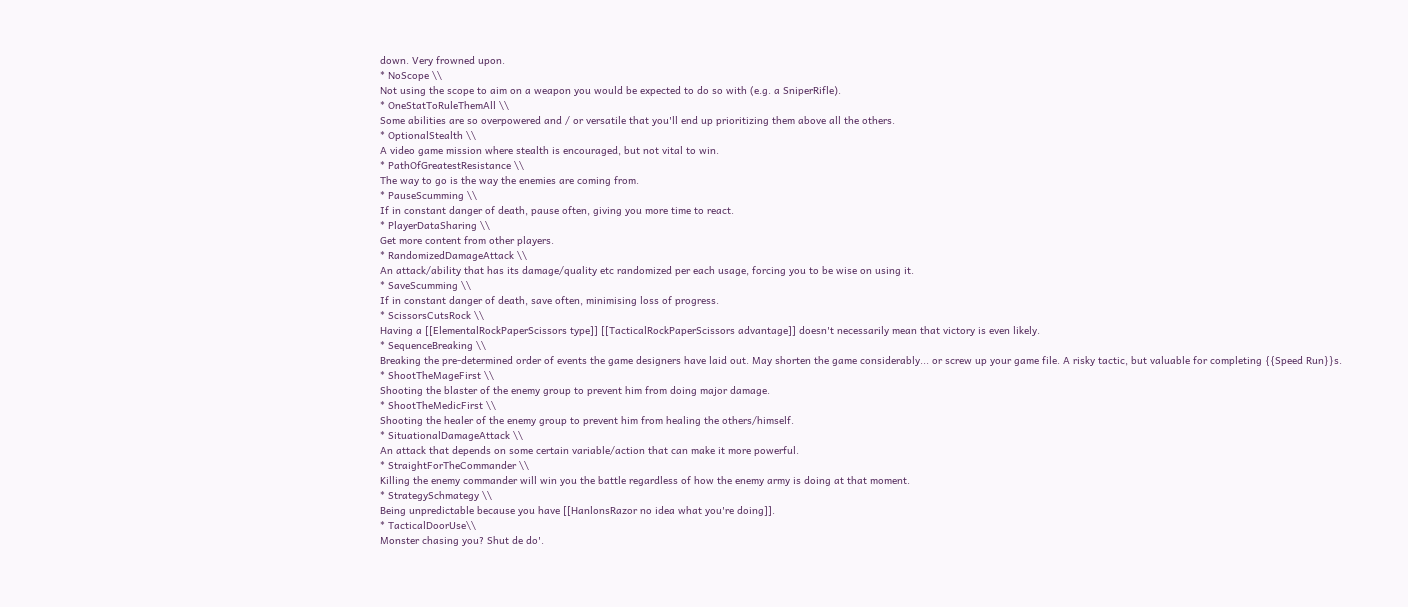down. Very frowned upon.
* NoScope \\
Not using the scope to aim on a weapon you would be expected to do so with (e.g. a SniperRifle).
* OneStatToRuleThemAll \\
Some abilities are so overpowered and / or versatile that you'll end up prioritizing them above all the others.
* OptionalStealth \\
A video game mission where stealth is encouraged, but not vital to win.
* PathOfGreatestResistance \\
The way to go is the way the enemies are coming from.
* PauseScumming \\
If in constant danger of death, pause often, giving you more time to react.
* PlayerDataSharing \\
Get more content from other players.
* RandomizedDamageAttack \\
An attack/ability that has its damage/quality etc randomized per each usage, forcing you to be wise on using it.
* SaveScumming \\
If in constant danger of death, save often, minimising loss of progress.
* ScissorsCutsRock \\
Having a [[ElementalRockPaperScissors type]] [[TacticalRockPaperScissors advantage]] doesn't necessarily mean that victory is even likely.
* SequenceBreaking \\
Breaking the pre-determined order of events the game designers have laid out. May shorten the game considerably... or screw up your game file. A risky tactic, but valuable for completing {{Speed Run}}s.
* ShootTheMageFirst \\
Shooting the blaster of the enemy group to prevent him from doing major damage.
* ShootTheMedicFirst \\
Shooting the healer of the enemy group to prevent him from healing the others/himself.
* SituationalDamageAttack \\
An attack that depends on some certain variable/action that can make it more powerful.
* StraightForTheCommander \\
Killing the enemy commander will win you the battle regardless of how the enemy army is doing at that moment.
* StrategySchmategy \\
Being unpredictable because you have [[HanlonsRazor no idea what you're doing]].
* TacticalDoorUse\\
Monster chasing you? Shut de do'.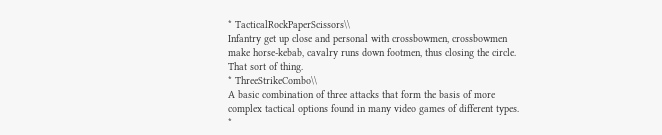* TacticalRockPaperScissors\\
Infantry get up close and personal with crossbowmen, crossbowmen make horse-kebab, cavalry runs down footmen, thus closing the circle. That sort of thing.
* ThreeStrikeCombo\\
A basic combination of three attacks that form the basis of more complex tactical options found in many video games of different types.
*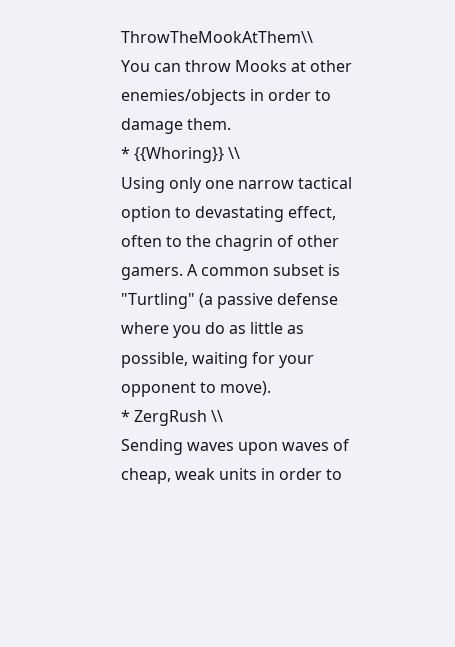ThrowTheMookAtThem\\
You can throw Mooks at other enemies/objects in order to damage them.
* {{Whoring}} \\
Using only one narrow tactical option to devastating effect, often to the chagrin of other gamers. A common subset is "Turtling" (a passive defense where you do as little as possible, waiting for your opponent to move).
* ZergRush \\
Sending waves upon waves of cheap, weak units in order to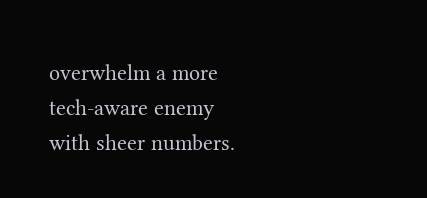overwhelm a more tech-aware enemy with sheer numbers.